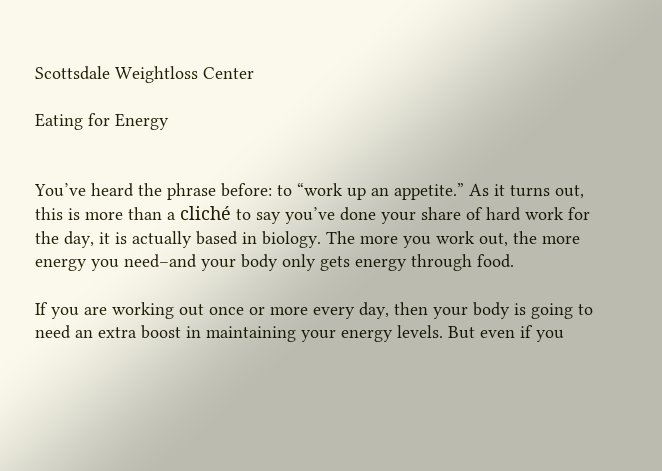Scottsdale Weightloss Center

Eating for Energy


You’ve heard the phrase before: to “work up an appetite.” As it turns out, this is more than a cliché to say you’ve done your share of hard work for the day, it is actually based in biology. The more you work out, the more energy you need–and your body only gets energy through food.

If you are working out once or more every day, then your body is going to need an extra boost in maintaining your energy levels. But even if you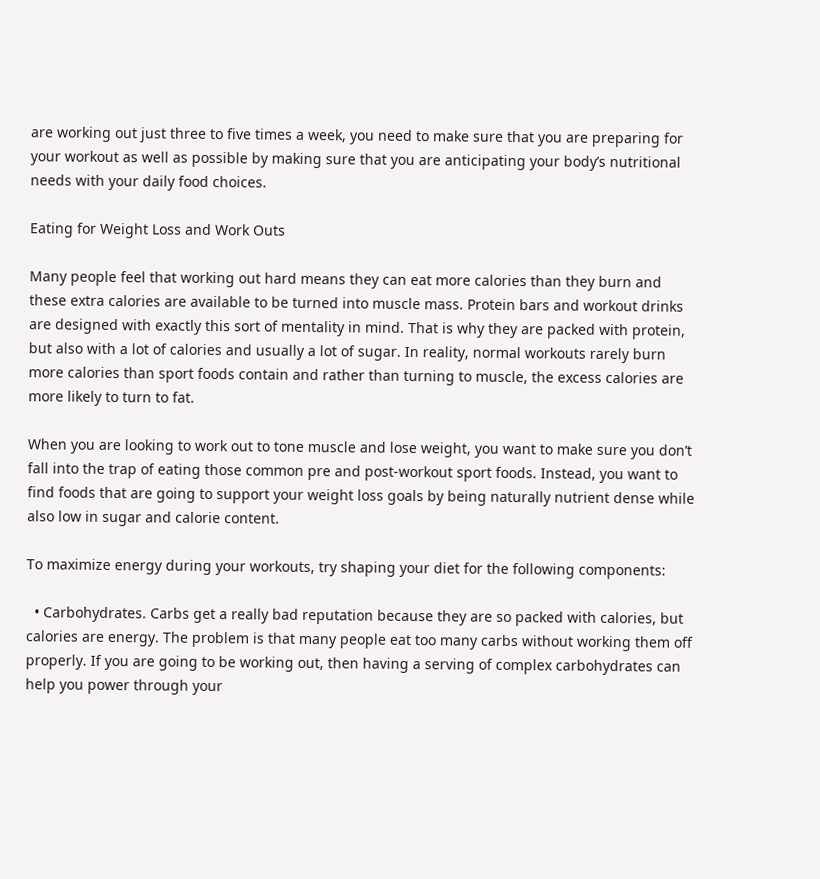are working out just three to five times a week, you need to make sure that you are preparing for your workout as well as possible by making sure that you are anticipating your body’s nutritional needs with your daily food choices.

Eating for Weight Loss and Work Outs

Many people feel that working out hard means they can eat more calories than they burn and these extra calories are available to be turned into muscle mass. Protein bars and workout drinks are designed with exactly this sort of mentality in mind. That is why they are packed with protein, but also with a lot of calories and usually a lot of sugar. In reality, normal workouts rarely burn more calories than sport foods contain and rather than turning to muscle, the excess calories are more likely to turn to fat.

When you are looking to work out to tone muscle and lose weight, you want to make sure you don’t fall into the trap of eating those common pre and post-workout sport foods. Instead, you want to find foods that are going to support your weight loss goals by being naturally nutrient dense while also low in sugar and calorie content.

To maximize energy during your workouts, try shaping your diet for the following components:

  • Carbohydrates. Carbs get a really bad reputation because they are so packed with calories, but calories are energy. The problem is that many people eat too many carbs without working them off properly. If you are going to be working out, then having a serving of complex carbohydrates can help you power through your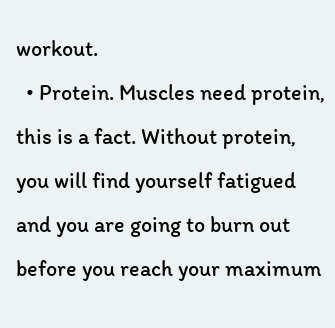workout.
  • Protein. Muscles need protein, this is a fact. Without protein, you will find yourself fatigued and you are going to burn out before you reach your maximum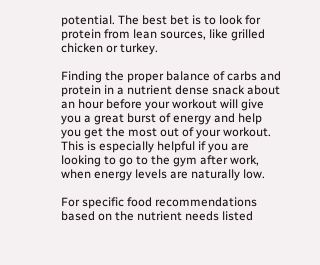potential. The best bet is to look for protein from lean sources, like grilled chicken or turkey.

Finding the proper balance of carbs and protein in a nutrient dense snack about an hour before your workout will give you a great burst of energy and help you get the most out of your workout. This is especially helpful if you are looking to go to the gym after work, when energy levels are naturally low.

For specific food recommendations based on the nutrient needs listed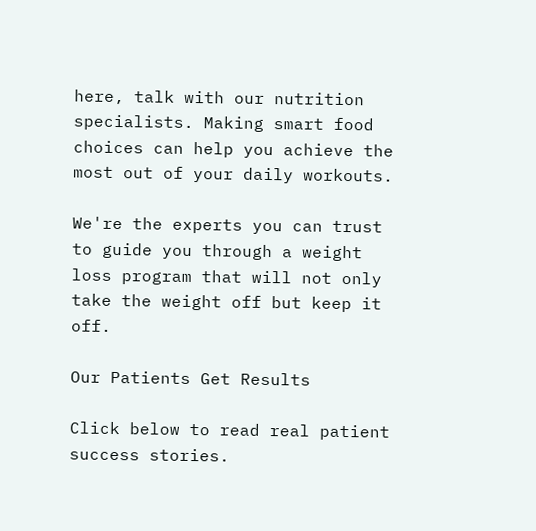here, talk with our nutrition specialists. Making smart food choices can help you achieve the most out of your daily workouts.

We're the experts you can trust to guide you through a weight loss program that will not only take the weight off but keep it off.

Our Patients Get Results

Click below to read real patient success stories.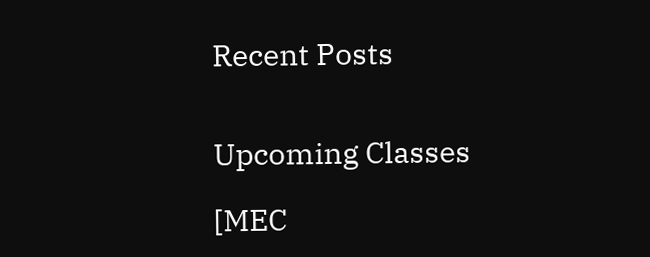Recent Posts


Upcoming Classes

[MEC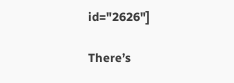id="2626"]

There’s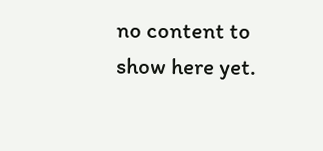no content to show here yet.